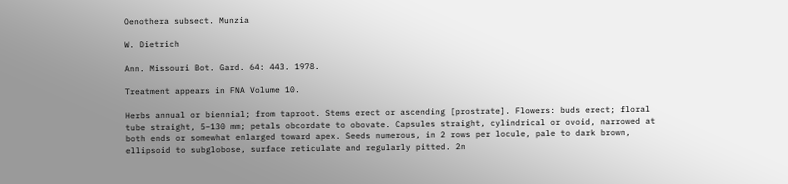Oenothera subsect. Munzia

W. Dietrich

Ann. Missouri Bot. Gard. 64: 443. 1978.

Treatment appears in FNA Volume 10.

Herbs annual or biennial; from taproot. Stems erect or ascending [prostrate]. Flowers: buds erect; floral tube straight, 5–130 mm; petals obcordate to obovate. Capsules straight, cylindrical or ovoid, narrowed at both ends or somewhat enlarged toward apex. Seeds numerous, in 2 rows per locule, pale to dark brown, ellipsoid to subglobose, surface reticulate and regularly pitted. 2n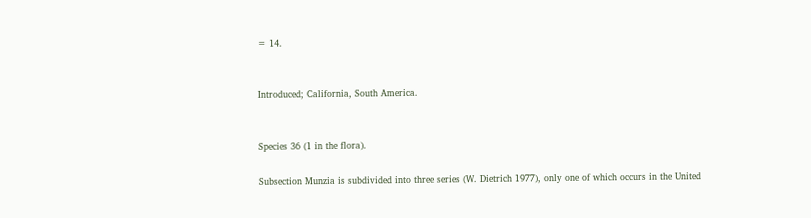= 14.


Introduced; California, South America.


Species 36 (1 in the flora).

Subsection Munzia is subdivided into three series (W. Dietrich 1977), only one of which occurs in the United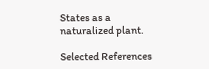States as a naturalized plant.

Selected References